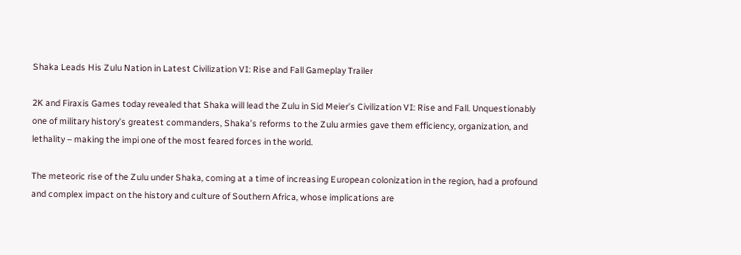Shaka Leads His Zulu Nation in Latest Civilization VI: Rise and Fall Gameplay Trailer

2K and Firaxis Games today revealed that Shaka will lead the Zulu in Sid Meier’s Civilization VI: Rise and Fall. Unquestionably one of military history’s greatest commanders, Shaka’s reforms to the Zulu armies gave them efficiency, organization, and lethality – making the impi one of the most feared forces in the world.

The meteoric rise of the Zulu under Shaka, coming at a time of increasing European colonization in the region, had a profound and complex impact on the history and culture of Southern Africa, whose implications are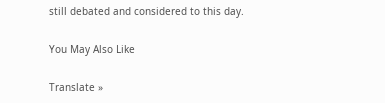still debated and considered to this day.

You May Also Like

Translate »